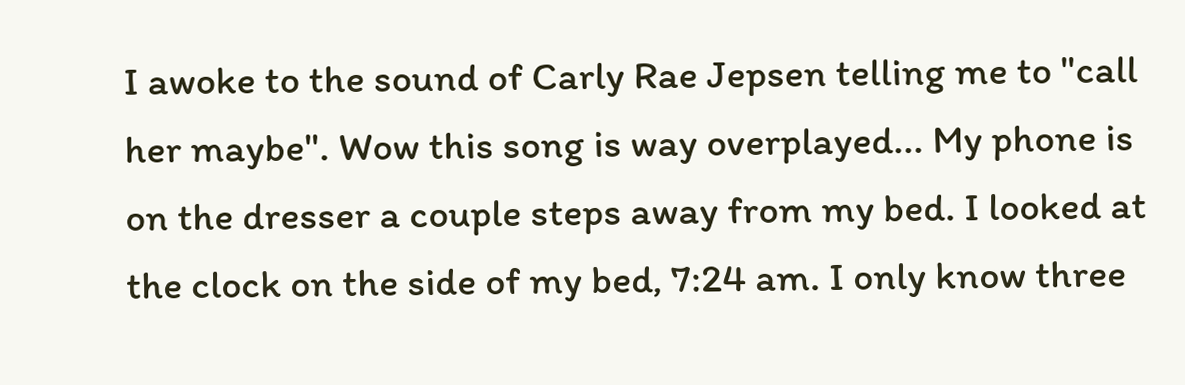I awoke to the sound of Carly Rae Jepsen telling me to "call her maybe". Wow this song is way overplayed... My phone is on the dresser a couple steps away from my bed. I looked at the clock on the side of my bed, 7:24 am. I only know three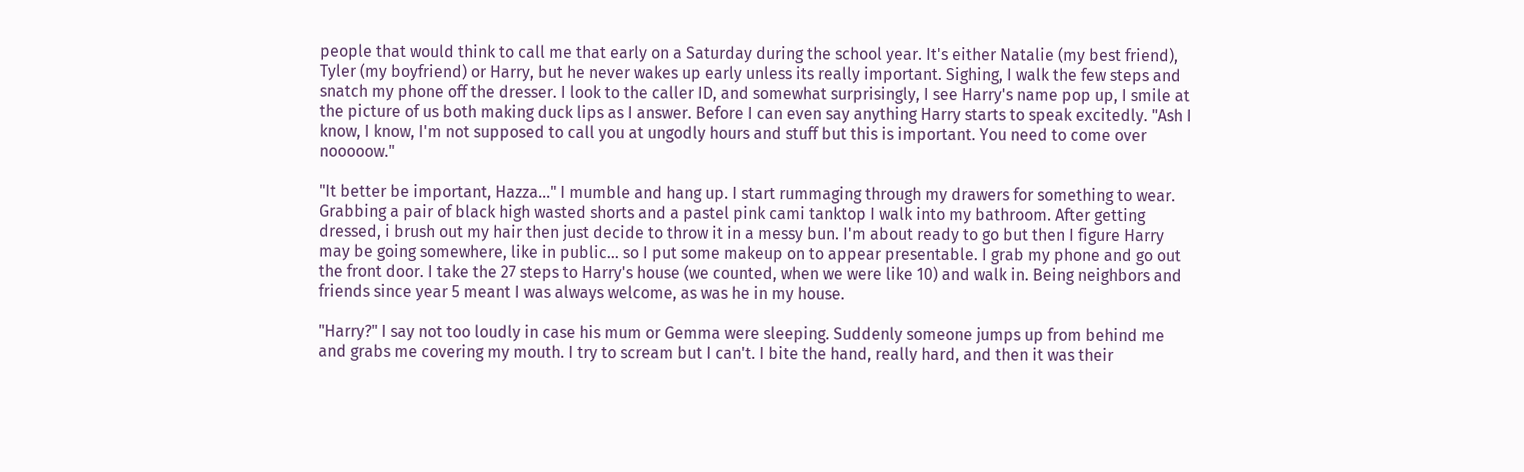people that would think to call me that early on a Saturday during the school year. It's either Natalie (my best friend), Tyler (my boyfriend) or Harry, but he never wakes up early unless its really important. Sighing, I walk the few steps and snatch my phone off the dresser. I look to the caller ID, and somewhat surprisingly, I see Harry's name pop up, I smile at the picture of us both making duck lips as I answer. Before I can even say anything Harry starts to speak excitedly. "Ash I know, I know, I'm not supposed to call you at ungodly hours and stuff but this is important. You need to come over nooooow."

"It better be important, Hazza..." I mumble and hang up. I start rummaging through my drawers for something to wear. Grabbing a pair of black high wasted shorts and a pastel pink cami tanktop I walk into my bathroom. After getting dressed, i brush out my hair then just decide to throw it in a messy bun. I'm about ready to go but then I figure Harry may be going somewhere, like in public... so I put some makeup on to appear presentable. I grab my phone and go out the front door. I take the 27 steps to Harry's house (we counted, when we were like 10) and walk in. Being neighbors and friends since year 5 meant I was always welcome, as was he in my house.

"Harry?" I say not too loudly in case his mum or Gemma were sleeping. Suddenly someone jumps up from behind me and grabs me covering my mouth. I try to scream but I can't. I bite the hand, really hard, and then it was their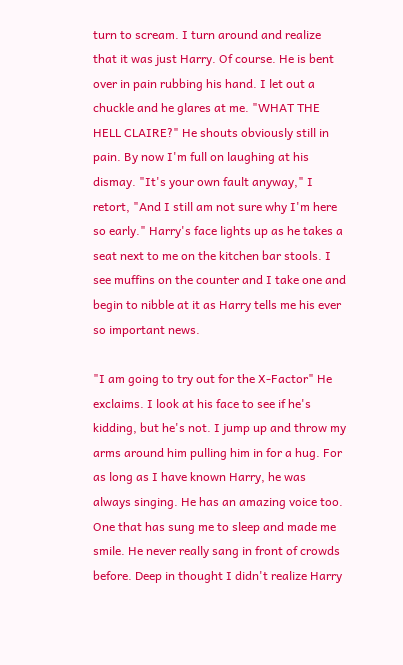turn to scream. I turn around and realize that it was just Harry. Of course. He is bent over in pain rubbing his hand. I let out a chuckle and he glares at me. "WHAT THE HELL CLAIRE?" He shouts obviously still in pain. By now I'm full on laughing at his dismay. "It's your own fault anyway," I retort, "And I still am not sure why I'm here so early." Harry's face lights up as he takes a seat next to me on the kitchen bar stools. I see muffins on the counter and I take one and begin to nibble at it as Harry tells me his ever so important news.

"I am going to try out for the X-Factor" He exclaims. I look at his face to see if he's kidding, but he's not. I jump up and throw my arms around him pulling him in for a hug. For as long as I have known Harry, he was always singing. He has an amazing voice too. One that has sung me to sleep and made me smile. He never really sang in front of crowds before. Deep in thought I didn't realize Harry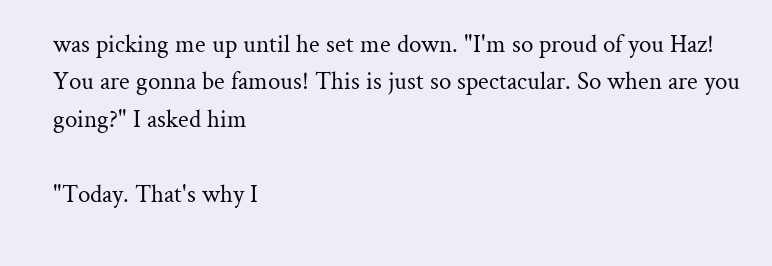was picking me up until he set me down. "I'm so proud of you Haz! You are gonna be famous! This is just so spectacular. So when are you going?" I asked him

"Today. That's why I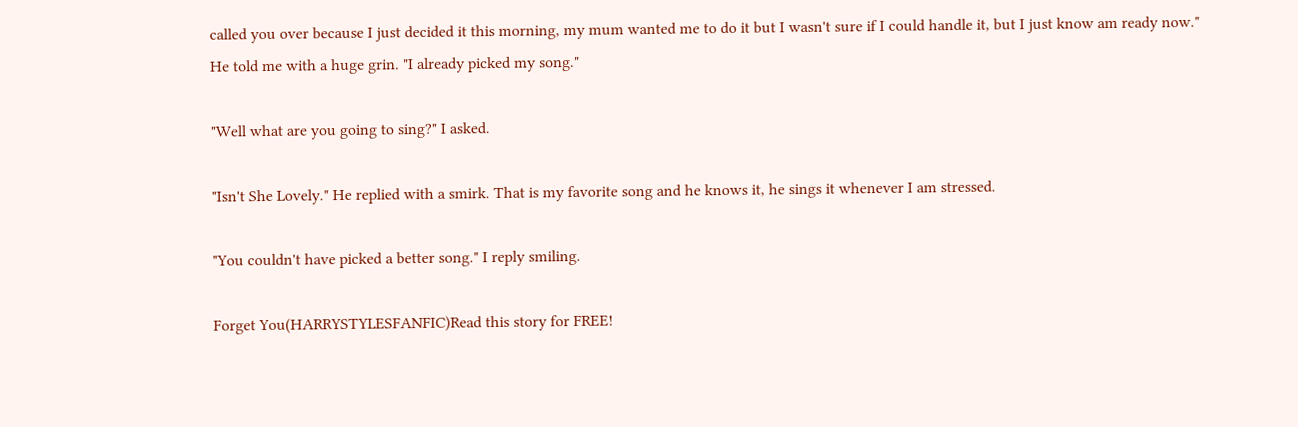called you over because I just decided it this morning, my mum wanted me to do it but I wasn't sure if I could handle it, but I just know am ready now." He told me with a huge grin. "I already picked my song."

"Well what are you going to sing?" I asked.

"Isn't She Lovely." He replied with a smirk. That is my favorite song and he knows it, he sings it whenever I am stressed.

"You couldn't have picked a better song." I reply smiling.

Forget You(HARRYSTYLESFANFIC)Read this story for FREE!